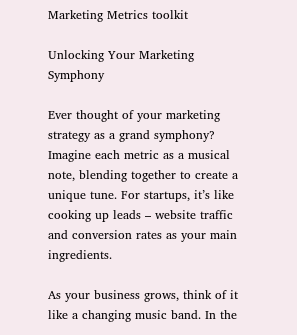Marketing Metrics toolkit

Unlocking Your Marketing Symphony

Ever thought of your marketing strategy as a grand symphony? Imagine each metric as a musical note, blending together to create a unique tune. For startups, it’s like cooking up leads – website traffic and conversion rates as your main ingredients.

As your business grows, think of it like a changing music band. In the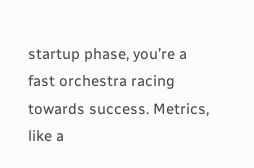startup phase, you’re a fast orchestra racing towards success. Metrics, like a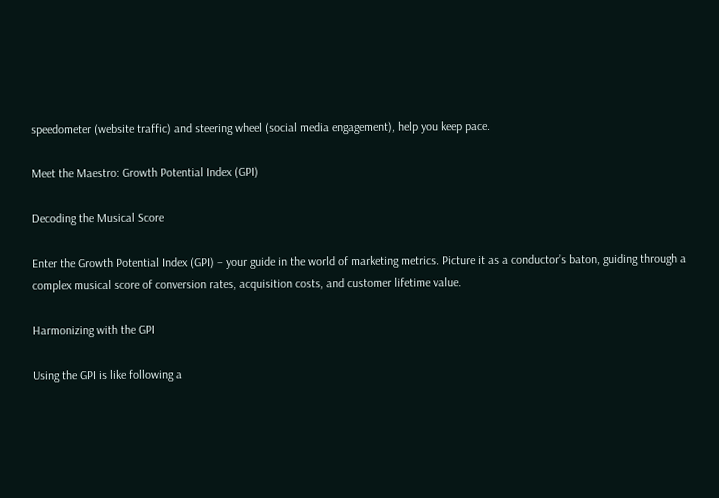speedometer (website traffic) and steering wheel (social media engagement), help you keep pace.

Meet the Maestro: Growth Potential Index (GPI)

Decoding the Musical Score

Enter the Growth Potential Index (GPI) – your guide in the world of marketing metrics. Picture it as a conductor’s baton, guiding through a complex musical score of conversion rates, acquisition costs, and customer lifetime value.

Harmonizing with the GPI

Using the GPI is like following a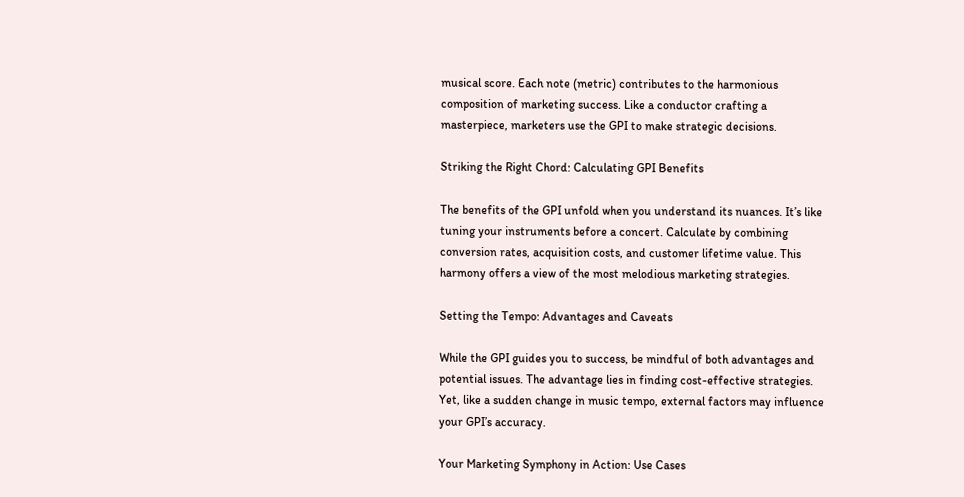musical score. Each note (metric) contributes to the harmonious composition of marketing success. Like a conductor crafting a masterpiece, marketers use the GPI to make strategic decisions.

Striking the Right Chord: Calculating GPI Benefits

The benefits of the GPI unfold when you understand its nuances. It’s like tuning your instruments before a concert. Calculate by combining conversion rates, acquisition costs, and customer lifetime value. This harmony offers a view of the most melodious marketing strategies.

Setting the Tempo: Advantages and Caveats

While the GPI guides you to success, be mindful of both advantages and potential issues. The advantage lies in finding cost-effective strategies. Yet, like a sudden change in music tempo, external factors may influence your GPI’s accuracy.

Your Marketing Symphony in Action: Use Cases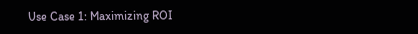Use Case 1: Maximizing ROI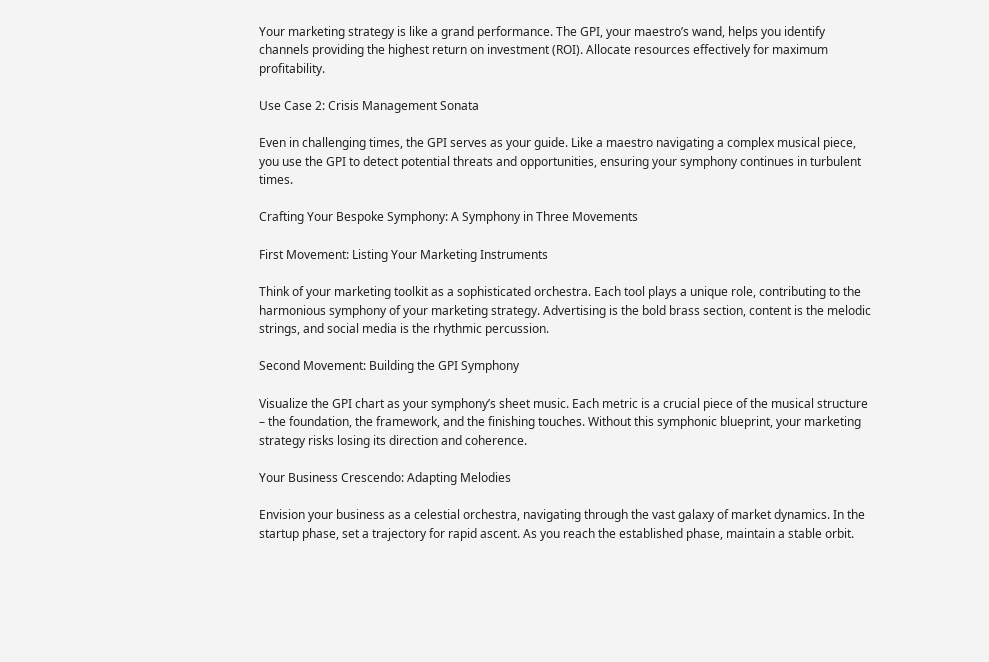Your marketing strategy is like a grand performance. The GPI, your maestro’s wand, helps you identify channels providing the highest return on investment (ROI). Allocate resources effectively for maximum profitability.

Use Case 2: Crisis Management Sonata

Even in challenging times, the GPI serves as your guide. Like a maestro navigating a complex musical piece, you use the GPI to detect potential threats and opportunities, ensuring your symphony continues in turbulent times.

Crafting Your Bespoke Symphony: A Symphony in Three Movements

First Movement: Listing Your Marketing Instruments

Think of your marketing toolkit as a sophisticated orchestra. Each tool plays a unique role, contributing to the harmonious symphony of your marketing strategy. Advertising is the bold brass section, content is the melodic strings, and social media is the rhythmic percussion.

Second Movement: Building the GPI Symphony

Visualize the GPI chart as your symphony’s sheet music. Each metric is a crucial piece of the musical structure – the foundation, the framework, and the finishing touches. Without this symphonic blueprint, your marketing strategy risks losing its direction and coherence.

Your Business Crescendo: Adapting Melodies

Envision your business as a celestial orchestra, navigating through the vast galaxy of market dynamics. In the startup phase, set a trajectory for rapid ascent. As you reach the established phase, maintain a stable orbit.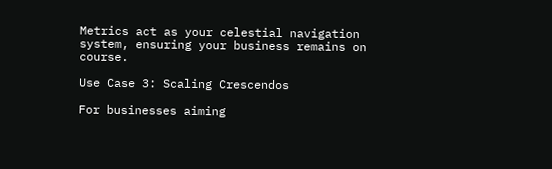Metrics act as your celestial navigation system, ensuring your business remains on course.

Use Case 3: Scaling Crescendos

For businesses aiming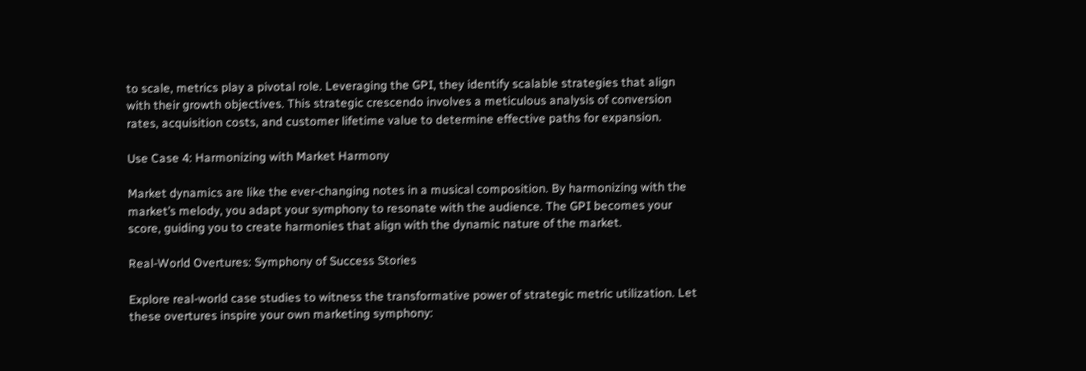to scale, metrics play a pivotal role. Leveraging the GPI, they identify scalable strategies that align with their growth objectives. This strategic crescendo involves a meticulous analysis of conversion rates, acquisition costs, and customer lifetime value to determine effective paths for expansion.

Use Case 4: Harmonizing with Market Harmony

Market dynamics are like the ever-changing notes in a musical composition. By harmonizing with the market’s melody, you adapt your symphony to resonate with the audience. The GPI becomes your score, guiding you to create harmonies that align with the dynamic nature of the market.

Real-World Overtures: Symphony of Success Stories

Explore real-world case studies to witness the transformative power of strategic metric utilization. Let these overtures inspire your own marketing symphony: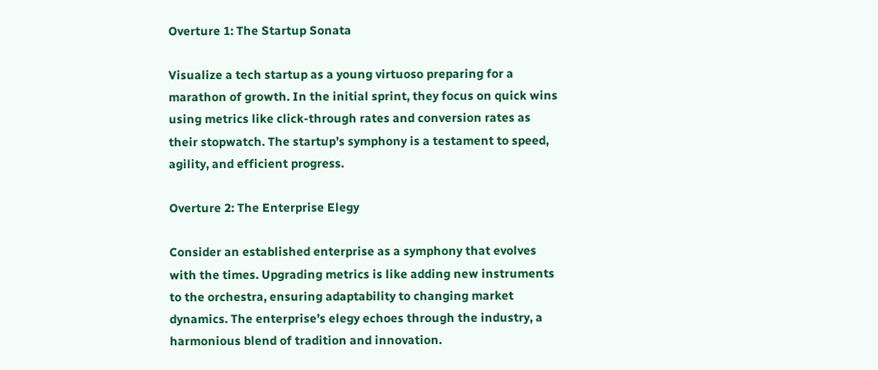Overture 1: The Startup Sonata

Visualize a tech startup as a young virtuoso preparing for a marathon of growth. In the initial sprint, they focus on quick wins using metrics like click-through rates and conversion rates as their stopwatch. The startup’s symphony is a testament to speed, agility, and efficient progress.

Overture 2: The Enterprise Elegy

Consider an established enterprise as a symphony that evolves with the times. Upgrading metrics is like adding new instruments to the orchestra, ensuring adaptability to changing market dynamics. The enterprise’s elegy echoes through the industry, a harmonious blend of tradition and innovation.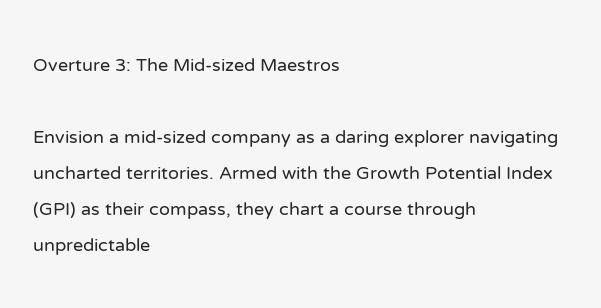Overture 3: The Mid-sized Maestros

Envision a mid-sized company as a daring explorer navigating uncharted territories. Armed with the Growth Potential Index (GPI) as their compass, they chart a course through unpredictable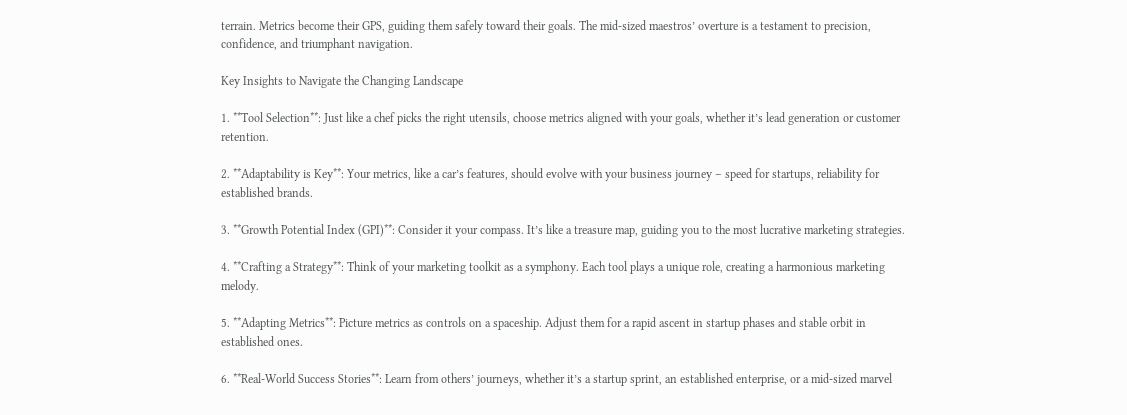terrain. Metrics become their GPS, guiding them safely toward their goals. The mid-sized maestros’ overture is a testament to precision, confidence, and triumphant navigation.

Key Insights to Navigate the Changing Landscape

1. **Tool Selection**: Just like a chef picks the right utensils, choose metrics aligned with your goals, whether it’s lead generation or customer retention.

2. **Adaptability is Key**: Your metrics, like a car’s features, should evolve with your business journey – speed for startups, reliability for established brands.

3. **Growth Potential Index (GPI)**: Consider it your compass. It’s like a treasure map, guiding you to the most lucrative marketing strategies.

4. **Crafting a Strategy**: Think of your marketing toolkit as a symphony. Each tool plays a unique role, creating a harmonious marketing melody.

5. **Adapting Metrics**: Picture metrics as controls on a spaceship. Adjust them for a rapid ascent in startup phases and stable orbit in established ones.

6. **Real-World Success Stories**: Learn from others’ journeys, whether it’s a startup sprint, an established enterprise, or a mid-sized marvel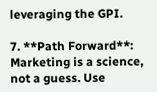leveraging the GPI.

7. **Path Forward**: Marketing is a science, not a guess. Use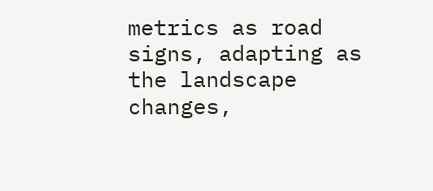metrics as road signs, adapting as the landscape changes,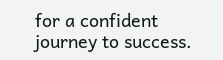for a confident journey to success.